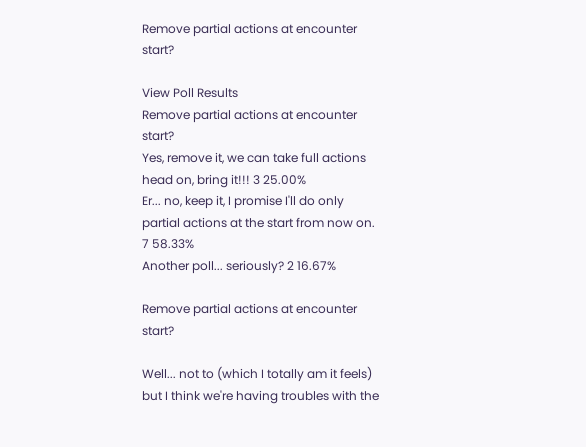Remove partial actions at encounter start?

View Poll Results
Remove partial actions at encounter start?
Yes, remove it, we can take full actions head on, bring it!!! 3 25.00%
Er... no, keep it, I promise I'll do only partial actions at the start from now on. 7 58.33%
Another poll... seriously? 2 16.67%

Remove partial actions at encounter start?

Well... not to (which I totally am it feels) but I think we're having troubles with the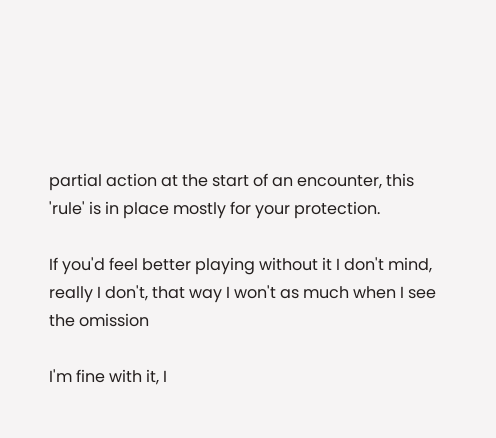partial action at the start of an encounter, this 'rule' is in place mostly for your protection.

If you'd feel better playing without it I don't mind, really I don't, that way I won't as much when I see the omission

I'm fine with it, I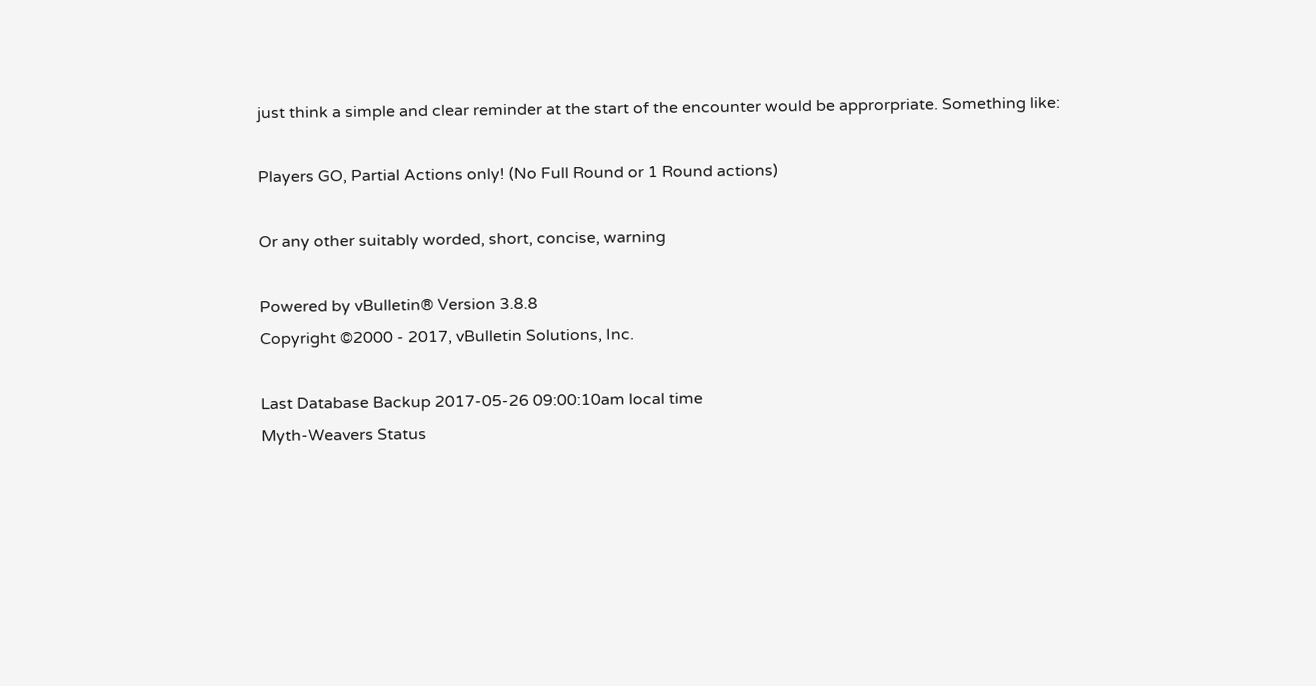just think a simple and clear reminder at the start of the encounter would be approrpriate. Something like:

Players GO, Partial Actions only! (No Full Round or 1 Round actions)

Or any other suitably worded, short, concise, warning

Powered by vBulletin® Version 3.8.8
Copyright ©2000 - 2017, vBulletin Solutions, Inc.

Last Database Backup 2017-05-26 09:00:10am local time
Myth-Weavers Status